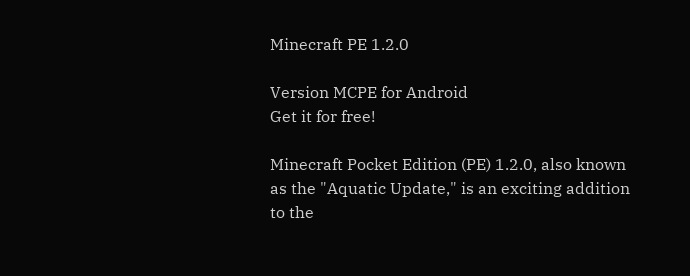Minecraft PE 1.2.0

Version MCPE for Android
Get it for free!

Minecraft Pocket Edition (PE) 1.2.0, also known as the "Aquatic Update," is an exciting addition to the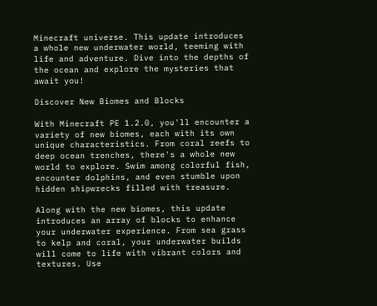Minecraft universe. This update introduces a whole new underwater world, teeming with life and adventure. Dive into the depths of the ocean and explore the mysteries that await you!

Discover New Biomes and Blocks

With Minecraft PE 1.2.0, you'll encounter a variety of new biomes, each with its own unique characteristics. From coral reefs to deep ocean trenches, there's a whole new world to explore. Swim among colorful fish, encounter dolphins, and even stumble upon hidden shipwrecks filled with treasure.

Along with the new biomes, this update introduces an array of blocks to enhance your underwater experience. From sea grass to kelp and coral, your underwater builds will come to life with vibrant colors and textures. Use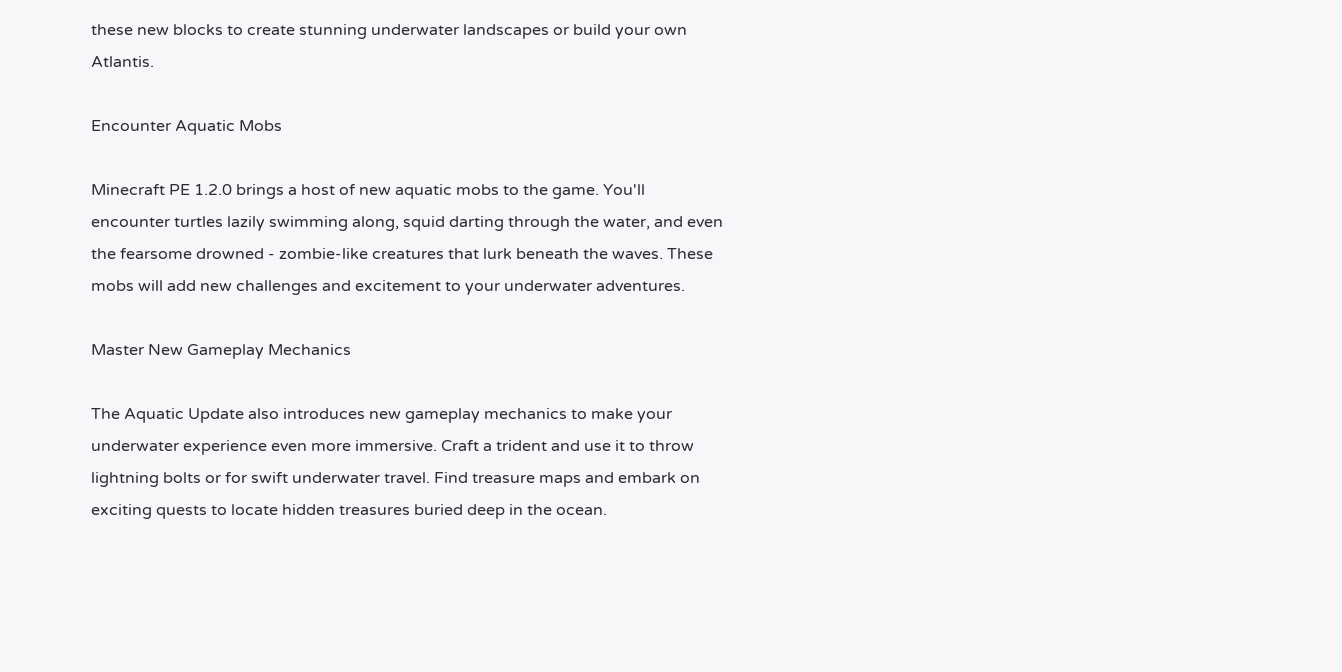these new blocks to create stunning underwater landscapes or build your own Atlantis.

Encounter Aquatic Mobs

Minecraft PE 1.2.0 brings a host of new aquatic mobs to the game. You'll encounter turtles lazily swimming along, squid darting through the water, and even the fearsome drowned - zombie-like creatures that lurk beneath the waves. These mobs will add new challenges and excitement to your underwater adventures.

Master New Gameplay Mechanics

The Aquatic Update also introduces new gameplay mechanics to make your underwater experience even more immersive. Craft a trident and use it to throw lightning bolts or for swift underwater travel. Find treasure maps and embark on exciting quests to locate hidden treasures buried deep in the ocean.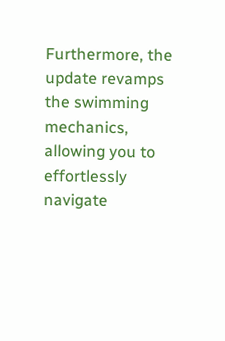Furthermore, the update revamps the swimming mechanics, allowing you to effortlessly navigate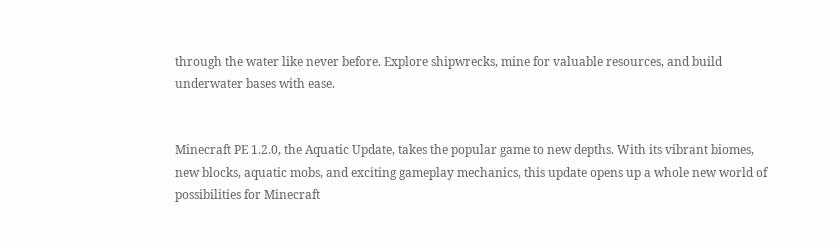through the water like never before. Explore shipwrecks, mine for valuable resources, and build underwater bases with ease.


Minecraft PE 1.2.0, the Aquatic Update, takes the popular game to new depths. With its vibrant biomes, new blocks, aquatic mobs, and exciting gameplay mechanics, this update opens up a whole new world of possibilities for Minecraft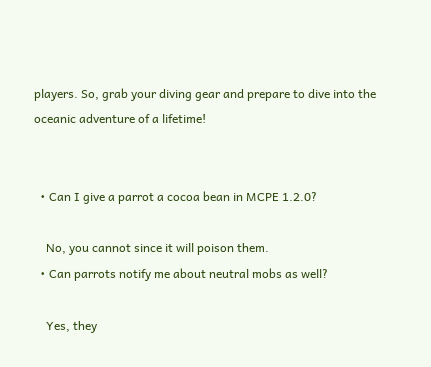players. So, grab your diving gear and prepare to dive into the oceanic adventure of a lifetime!


  • Can I give a parrot a cocoa bean in MCPE 1.2.0?

    No, you cannot since it will poison them.
  • Can parrots notify me about neutral mobs as well?

    Yes, they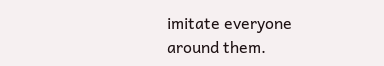imitate everyone around them.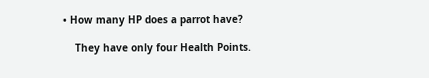• How many HP does a parrot have?

    They have only four Health Points.